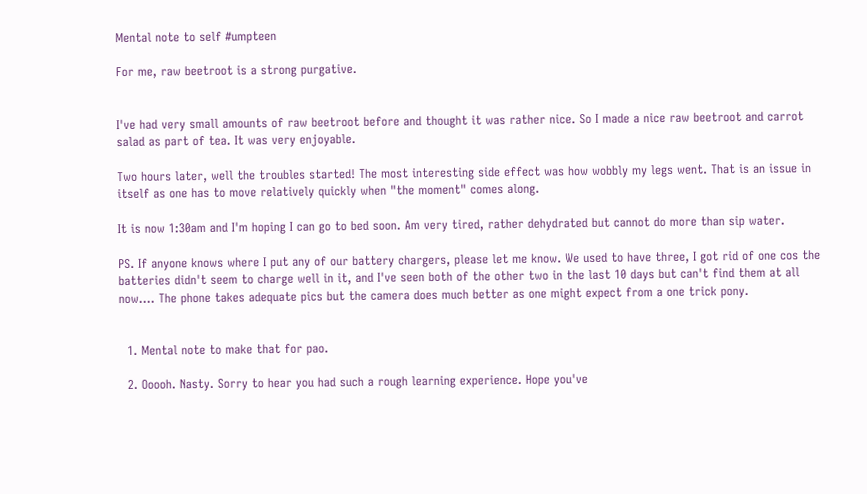Mental note to self #umpteen

For me, raw beetroot is a strong purgative.


I've had very small amounts of raw beetroot before and thought it was rather nice. So I made a nice raw beetroot and carrot salad as part of tea. It was very enjoyable.

Two hours later, well the troubles started! The most interesting side effect was how wobbly my legs went. That is an issue in itself as one has to move relatively quickly when "the moment" comes along.

It is now 1:30am and I'm hoping I can go to bed soon. Am very tired, rather dehydrated but cannot do more than sip water.

PS. If anyone knows where I put any of our battery chargers, please let me know. We used to have three, I got rid of one cos the batteries didn't seem to charge well in it, and I've seen both of the other two in the last 10 days but can't find them at all now.... The phone takes adequate pics but the camera does much better as one might expect from a one trick pony.


  1. Mental note to make that for pao.

  2. Ooooh. Nasty. Sorry to hear you had such a rough learning experience. Hope you've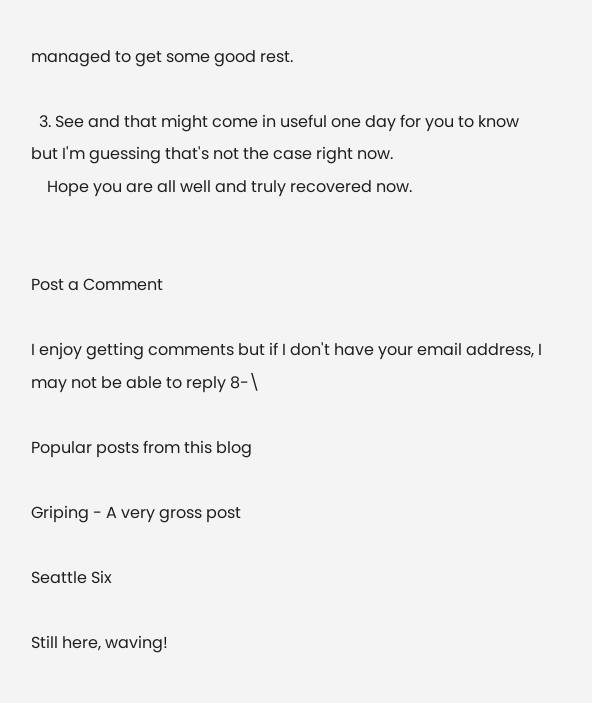managed to get some good rest.

  3. See and that might come in useful one day for you to know but I'm guessing that's not the case right now.
    Hope you are all well and truly recovered now.


Post a Comment

I enjoy getting comments but if I don't have your email address, I may not be able to reply 8-\

Popular posts from this blog

Griping - A very gross post

Seattle Six

Still here, waving!